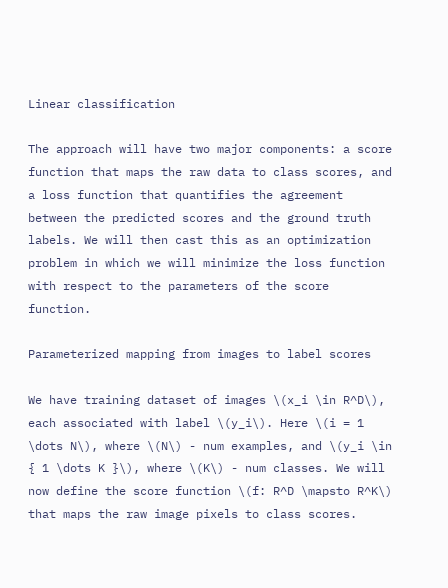Linear classification

The approach will have two major components: a score function that maps the raw data to class scores, and a loss function that quantifies the agreement between the predicted scores and the ground truth labels. We will then cast this as an optimization problem in which we will minimize the loss function with respect to the parameters of the score function.

Parameterized mapping from images to label scores

We have training dataset of images \(x_i \in R^D\), each associated with label \(y_i\). Here \(i = 1 \dots N\), where \(N\) - num examples, and \(y_i \in { 1 \dots K }\), where \(K\) - num classes. We will now define the score function \(f: R^D \mapsto R^K\) that maps the raw image pixels to class scores.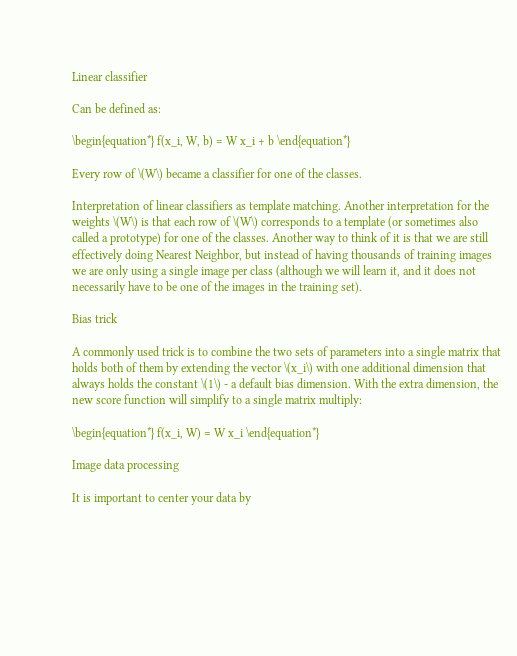Linear classifier

Can be defined as:

\begin{equation*} f(x_i, W, b) = W x_i + b \end{equation*}

Every row of \(W\) became a classifier for one of the classes.

Interpretation of linear classifiers as template matching. Another interpretation for the weights \(W\) is that each row of \(W\) corresponds to a template (or sometimes also called a prototype) for one of the classes. Another way to think of it is that we are still effectively doing Nearest Neighbor, but instead of having thousands of training images we are only using a single image per class (although we will learn it, and it does not necessarily have to be one of the images in the training set).

Bias trick

A commonly used trick is to combine the two sets of parameters into a single matrix that holds both of them by extending the vector \(x_i\) with one additional dimension that always holds the constant \(1\) - a default bias dimension. With the extra dimension, the new score function will simplify to a single matrix multiply:

\begin{equation*} f(x_i, W) = W x_i \end{equation*}

Image data processing

It is important to center your data by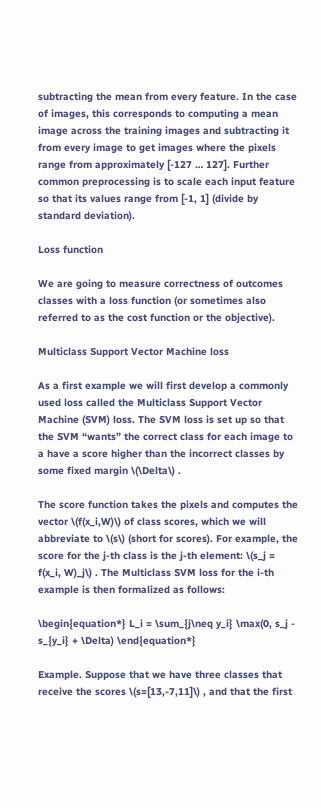subtracting the mean from every feature. In the case of images, this corresponds to computing a mean image across the training images and subtracting it from every image to get images where the pixels range from approximately [-127 … 127]. Further common preprocessing is to scale each input feature so that its values range from [-1, 1] (divide by standard deviation).

Loss function

We are going to measure correctness of outcomes classes with a loss function (or sometimes also referred to as the cost function or the objective).

Multiclass Support Vector Machine loss

As a first example we will first develop a commonly used loss called the Multiclass Support Vector Machine (SVM) loss. The SVM loss is set up so that the SVM “wants” the correct class for each image to a have a score higher than the incorrect classes by some fixed margin \(\Delta\) .

The score function takes the pixels and computes the vector \(f(x_i,W)\) of class scores, which we will abbreviate to \(s\) (short for scores). For example, the score for the j-th class is the j-th element: \(s_j = f(x_i, W)_j\) . The Multiclass SVM loss for the i-th example is then formalized as follows:

\begin{equation*} L_i = \sum_{j\neq y_i} \max(0, s_j - s_{y_i} + \Delta) \end{equation*}

Example. Suppose that we have three classes that receive the scores \(s=[13,-7,11]\) , and that the first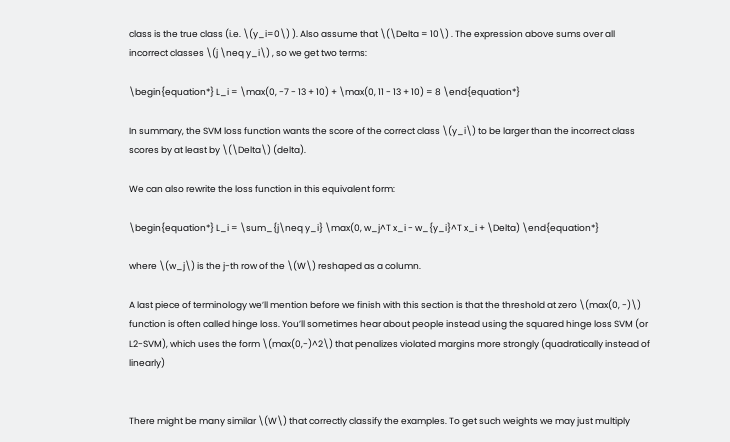class is the true class (i.e. \(y_i=0\) ). Also assume that \(\Delta = 10\) . The expression above sums over all incorrect classes \(j \neq y_i\) , so we get two terms:

\begin{equation*} L_i = \max(0, -7 - 13 + 10) + \max(0, 11 - 13 + 10) = 8 \end{equation*}

In summary, the SVM loss function wants the score of the correct class \(y_i\) to be larger than the incorrect class scores by at least by \(\Delta\) (delta).

We can also rewrite the loss function in this equivalent form:

\begin{equation*} L_i = \sum_{j\neq y_i} \max(0, w_j^T x_i - w_{y_i}^T x_i + \Delta) \end{equation*}

where \(w_j\) is the j-th row of the \(W\) reshaped as a column.

A last piece of terminology we’ll mention before we finish with this section is that the threshold at zero \(max(0, -)\) function is often called hinge loss. You’ll sometimes hear about people instead using the squared hinge loss SVM (or L2-SVM), which uses the form \(max(0,-)^2\) that penalizes violated margins more strongly (quadratically instead of linearly)


There might be many similar \(W\) that correctly classify the examples. To get such weights we may just multiply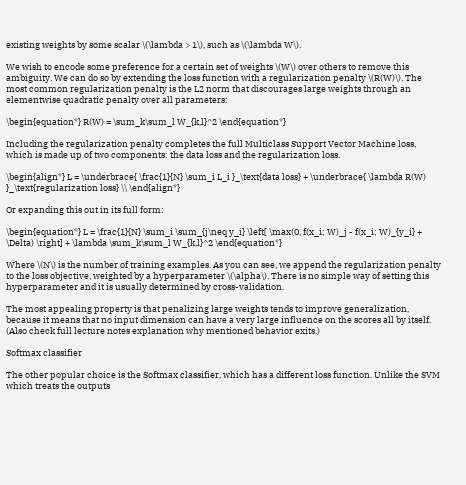existing weights by some scalar \(\lambda > 1\), such as \(\lambda W\).

We wish to encode some preference for a certain set of weights \(W\) over others to remove this ambiguity. We can do so by extending the loss function with a regularization penalty \(R(W)\). The most common regularization penalty is the L2 norm that discourages large weights through an elementwise quadratic penalty over all parameters:

\begin{equation*} R(W) = \sum_k\sum_l W_{k,l}^2 \end{equation*}

Including the regularization penalty completes the full Multiclass Support Vector Machine loss, which is made up of two components: the data loss and the regularization loss.

\begin{align*} L = \underbrace{ \frac{1}{N} \sum_i L_i }_\text{data loss} + \underbrace{ \lambda R(W) }_\text{regularization loss} \\ \end{align*}

Or expanding this out in its full form:

\begin{equation*} L = \frac{1}{N} \sum_i \sum_{j\neq y_i} \left[ \max(0, f(x_i; W)_j - f(x_i; W)_{y_i} + \Delta) \right] + \lambda \sum_k\sum_l W_{k,l}^2 \end{equation*}

Where \(N\) is the number of training examples. As you can see, we append the regularization penalty to the loss objective, weighted by a hyperparameter \(\alpha\). There is no simple way of setting this hyperparameter and it is usually determined by cross-validation.

The most appealing property is that penalizing large weights tends to improve generalization, because it means that no input dimension can have a very large influence on the scores all by itself. (Also check full lecture notes explanation why mentioned behavior exits.)

Softmax classifier

The other popular choice is the Softmax classifier, which has a different loss function. Unlike the SVM which treats the outputs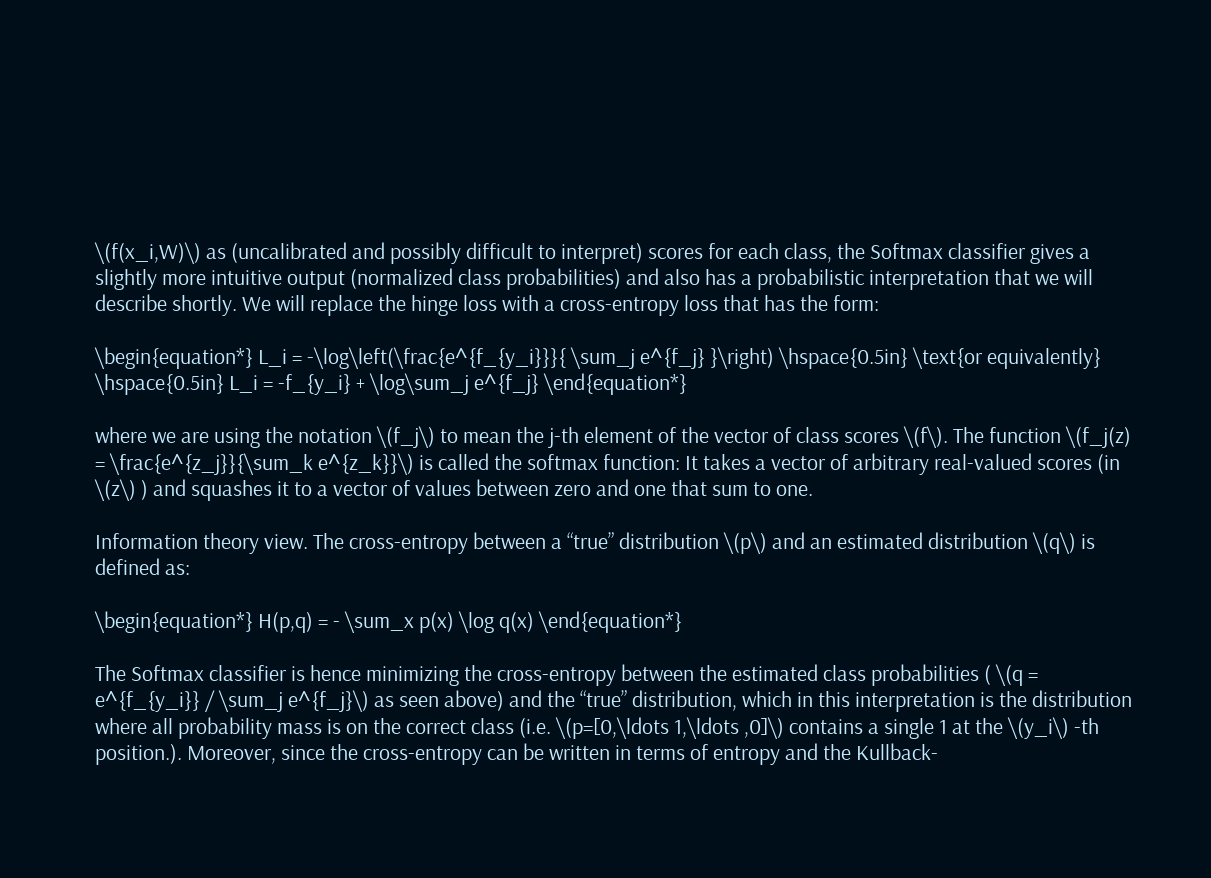\(f(x_i,W)\) as (uncalibrated and possibly difficult to interpret) scores for each class, the Softmax classifier gives a slightly more intuitive output (normalized class probabilities) and also has a probabilistic interpretation that we will describe shortly. We will replace the hinge loss with a cross-entropy loss that has the form:

\begin{equation*} L_i = -\log\left(\frac{e^{f_{y_i}}}{ \sum_j e^{f_j} }\right) \hspace{0.5in} \text{or equivalently} \hspace{0.5in} L_i = -f_{y_i} + \log\sum_j e^{f_j} \end{equation*}

where we are using the notation \(f_j\) to mean the j-th element of the vector of class scores \(f\). The function \(f_j(z) = \frac{e^{z_j}}{\sum_k e^{z_k}}\) is called the softmax function: It takes a vector of arbitrary real-valued scores (in \(z\) ) and squashes it to a vector of values between zero and one that sum to one.

Information theory view. The cross-entropy between a “true” distribution \(p\) and an estimated distribution \(q\) is defined as:

\begin{equation*} H(p,q) = - \sum_x p(x) \log q(x) \end{equation*}

The Softmax classifier is hence minimizing the cross-entropy between the estimated class probabilities ( \(q = e^{f_{y_i}} / \sum_j e^{f_j}\) as seen above) and the “true” distribution, which in this interpretation is the distribution where all probability mass is on the correct class (i.e. \(p=[0,\ldots 1,\ldots ,0]\) contains a single 1 at the \(y_i\) -th position.). Moreover, since the cross-entropy can be written in terms of entropy and the Kullback-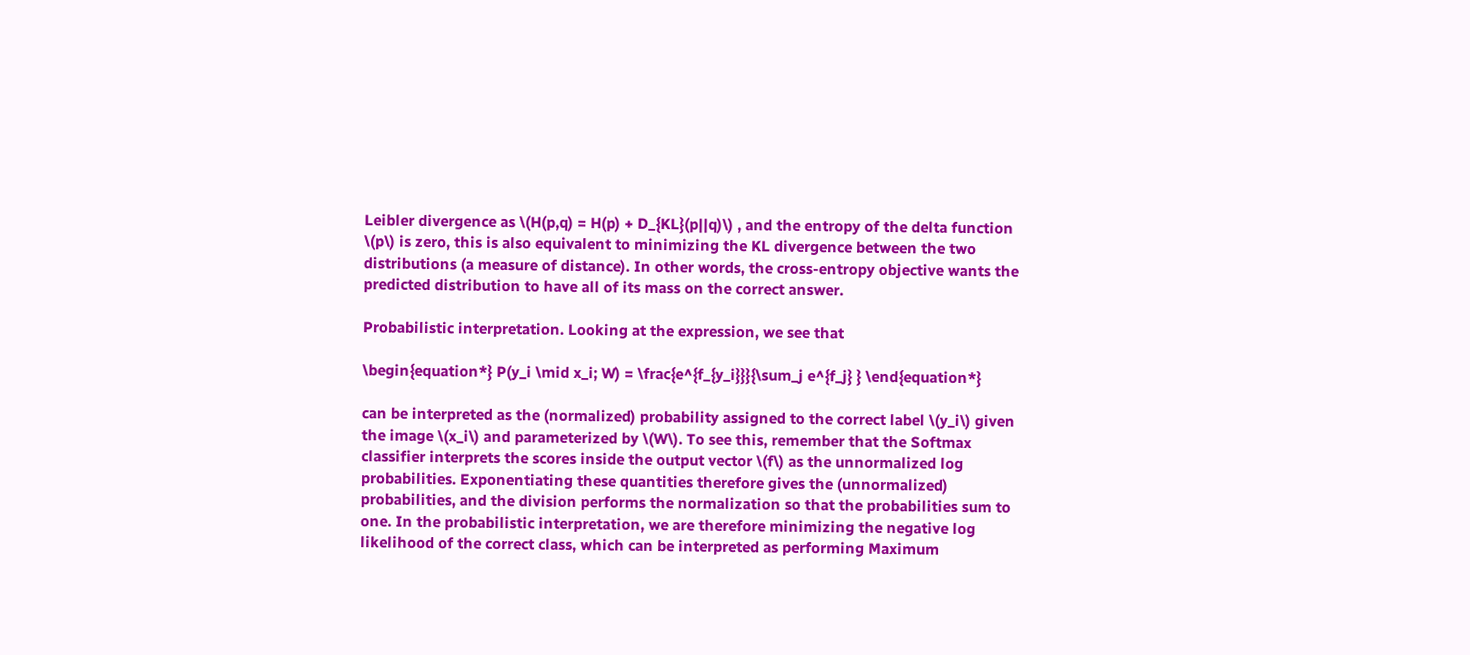Leibler divergence as \(H(p,q) = H(p) + D_{KL}(p||q)\) , and the entropy of the delta function \(p\) is zero, this is also equivalent to minimizing the KL divergence between the two distributions (a measure of distance). In other words, the cross-entropy objective wants the predicted distribution to have all of its mass on the correct answer.

Probabilistic interpretation. Looking at the expression, we see that

\begin{equation*} P(y_i \mid x_i; W) = \frac{e^{f_{y_i}}}{\sum_j e^{f_j} } \end{equation*}

can be interpreted as the (normalized) probability assigned to the correct label \(y_i\) given the image \(x_i\) and parameterized by \(W\). To see this, remember that the Softmax classifier interprets the scores inside the output vector \(f\) as the unnormalized log probabilities. Exponentiating these quantities therefore gives the (unnormalized) probabilities, and the division performs the normalization so that the probabilities sum to one. In the probabilistic interpretation, we are therefore minimizing the negative log likelihood of the correct class, which can be interpreted as performing Maximum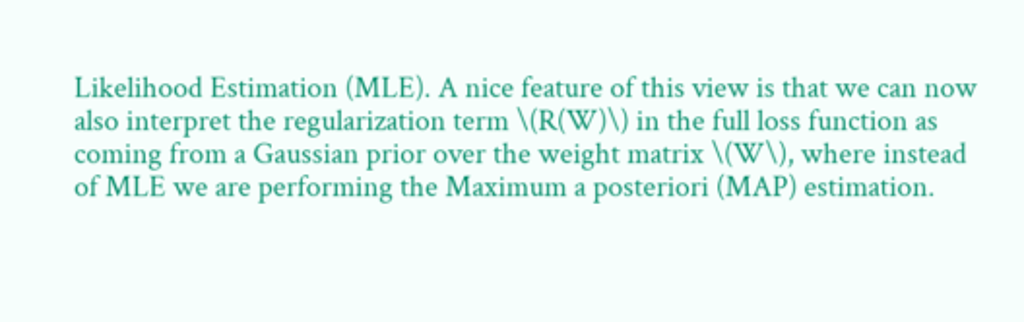Likelihood Estimation (MLE). A nice feature of this view is that we can now also interpret the regularization term \(R(W)\) in the full loss function as coming from a Gaussian prior over the weight matrix \(W\), where instead of MLE we are performing the Maximum a posteriori (MAP) estimation.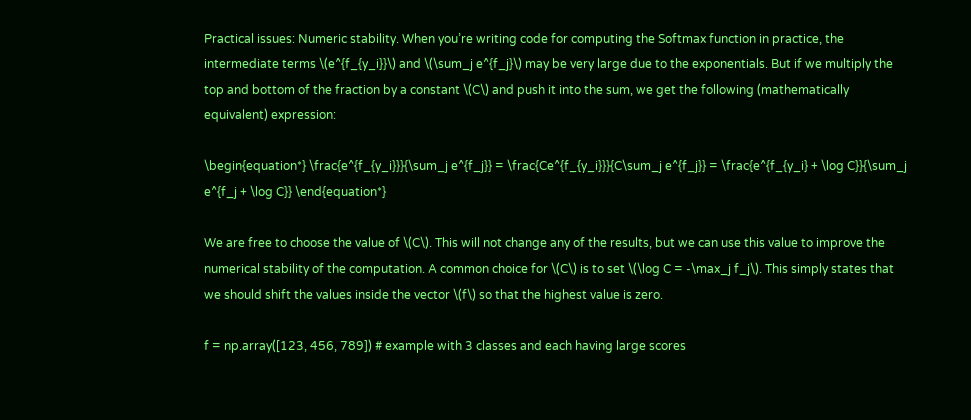Practical issues: Numeric stability. When you’re writing code for computing the Softmax function in practice, the intermediate terms \(e^{f_{y_i}}\) and \(\sum_j e^{f_j}\) may be very large due to the exponentials. But if we multiply the top and bottom of the fraction by a constant \(C\) and push it into the sum, we get the following (mathematically equivalent) expression:

\begin{equation*} \frac{e^{f_{y_i}}}{\sum_j e^{f_j}} = \frac{Ce^{f_{y_i}}}{C\sum_j e^{f_j}} = \frac{e^{f_{y_i} + \log C}}{\sum_j e^{f_j + \log C}} \end{equation*}

We are free to choose the value of \(C\). This will not change any of the results, but we can use this value to improve the numerical stability of the computation. A common choice for \(C\) is to set \(\log C = -\max_j f_j\). This simply states that we should shift the values inside the vector \(f\) so that the highest value is zero.

f = np.array([123, 456, 789]) # example with 3 classes and each having large scores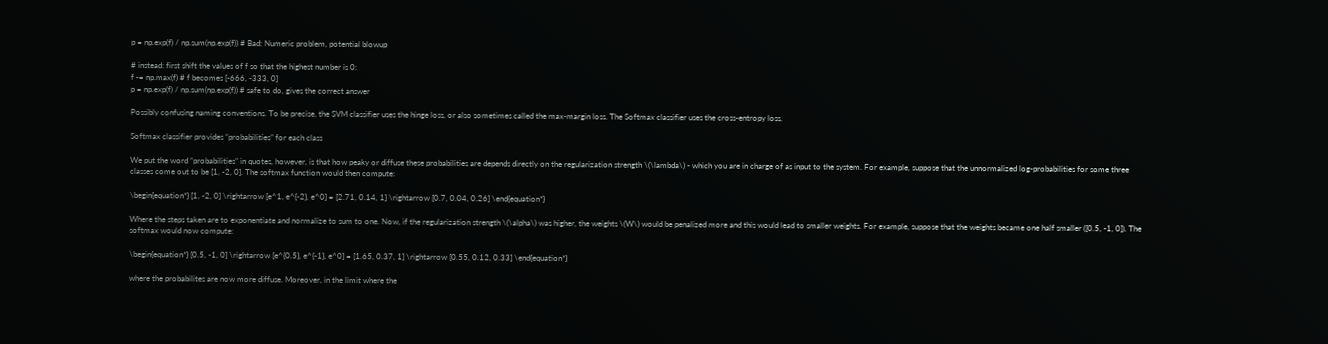p = np.exp(f) / np.sum(np.exp(f)) # Bad: Numeric problem, potential blowup

# instead: first shift the values of f so that the highest number is 0:
f -= np.max(f) # f becomes [-666, -333, 0]
p = np.exp(f) / np.sum(np.exp(f)) # safe to do, gives the correct answer

Possibly confusing naming conventions. To be precise, the SVM classifier uses the hinge loss, or also sometimes called the max-margin loss. The Softmax classifier uses the cross-entropy loss.

Softmax classifier provides “probabilities” for each class

We put the word “probabilities” in quotes, however, is that how peaky or diffuse these probabilities are depends directly on the regularization strength \(\lambda\) - which you are in charge of as input to the system. For example, suppose that the unnormalized log-probabilities for some three classes come out to be [1, -2, 0]. The softmax function would then compute:

\begin{equation*} [1, -2, 0] \rightarrow [e^1, e^{-2}, e^0] = [2.71, 0.14, 1] \rightarrow [0.7, 0.04, 0.26] \end{equation*}

Where the steps taken are to exponentiate and normalize to sum to one. Now, if the regularization strength \(\alpha\) was higher, the weights \(W\) would be penalized more and this would lead to smaller weights. For example, suppose that the weights became one half smaller ([0.5, -1, 0]). The softmax would now compute:

\begin{equation*} [0.5, -1, 0] \rightarrow [e^{0.5}, e^{-1}, e^0] = [1.65, 0.37, 1] \rightarrow [0.55, 0.12, 0.33] \end{equation*}

where the probabilites are now more diffuse. Moreover, in the limit where the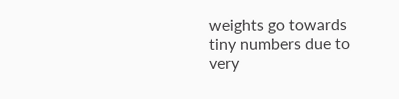weights go towards tiny numbers due to very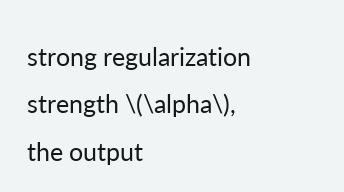strong regularization strength \(\alpha\), the output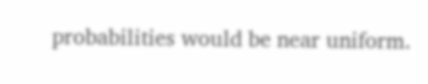probabilities would be near uniform.